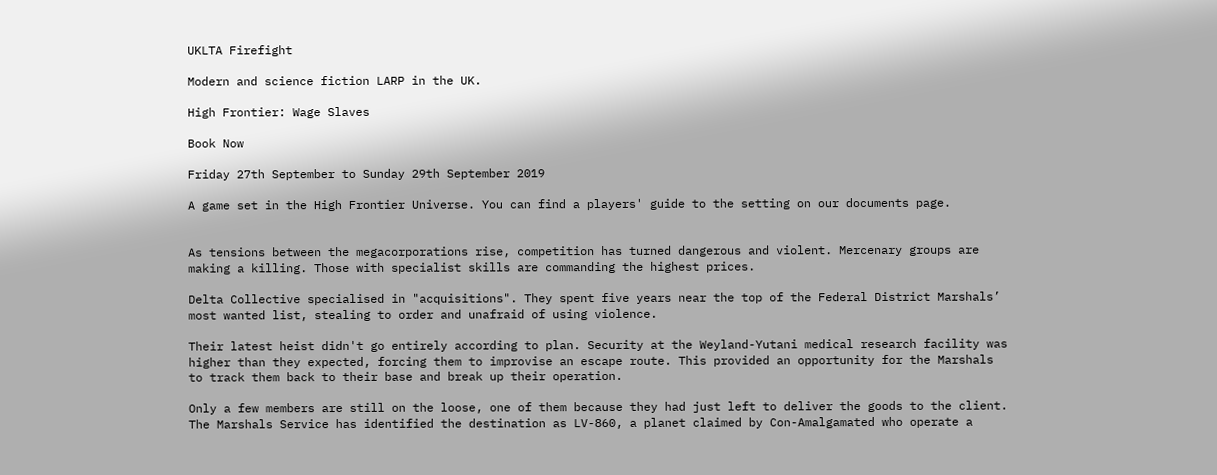UKLTA Firefight

Modern and science fiction LARP in the UK.

High Frontier: Wage Slaves

Book Now

Friday 27th September to Sunday 29th September 2019

A game set in the High Frontier Universe. You can find a players' guide to the setting on our documents page.


As tensions between the megacorporations rise, competition has turned dangerous and violent. Mercenary groups are making a killing. Those with specialist skills are commanding the highest prices.

Delta Collective specialised in "acquisitions". They spent five years near the top of the Federal District Marshals’ most wanted list, stealing to order and unafraid of using violence.

Their latest heist didn't go entirely according to plan. Security at the Weyland-Yutani medical research facility was higher than they expected, forcing them to improvise an escape route. This provided an opportunity for the Marshals to track them back to their base and break up their operation.

Only a few members are still on the loose, one of them because they had just left to deliver the goods to the client. The Marshals Service has identified the destination as LV-860, a planet claimed by Con-Amalgamated who operate a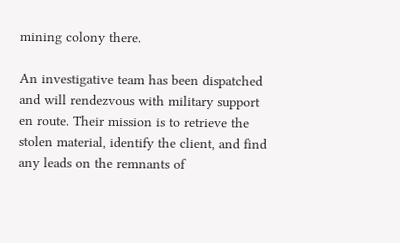mining colony there.

An investigative team has been dispatched and will rendezvous with military support en route. Their mission is to retrieve the stolen material, identify the client, and find any leads on the remnants of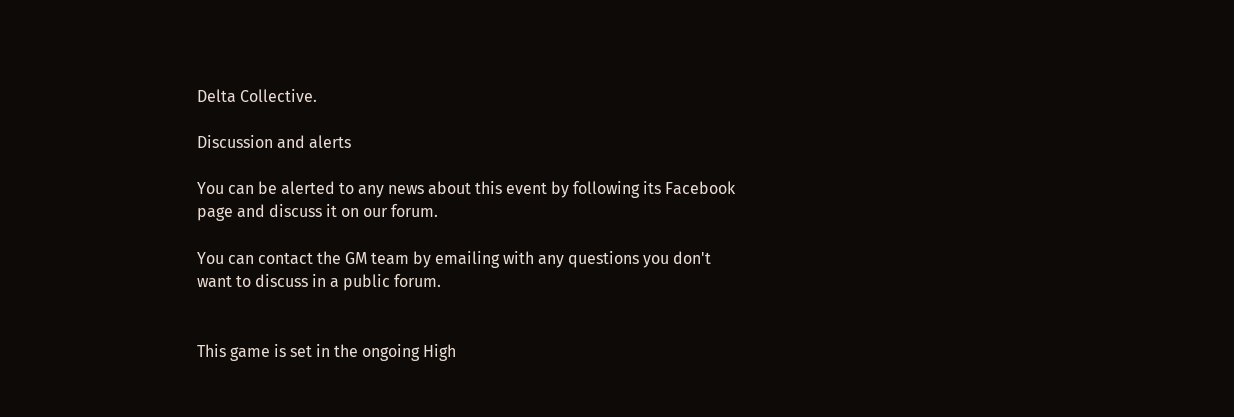Delta Collective.

Discussion and alerts

You can be alerted to any news about this event by following its Facebook page and discuss it on our forum.

You can contact the GM team by emailing with any questions you don't want to discuss in a public forum.


This game is set in the ongoing High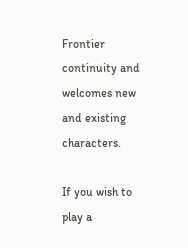Frontier continuity and welcomes new and existing characters.

If you wish to play a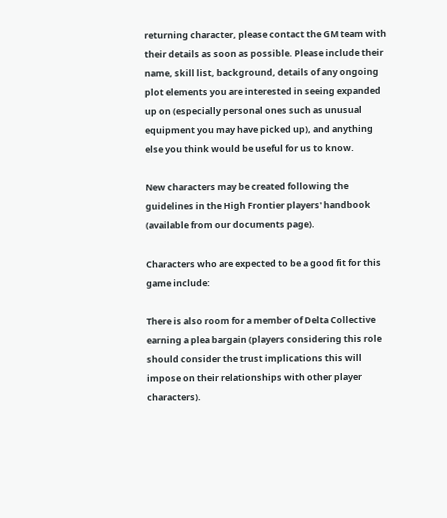returning character, please contact the GM team with their details as soon as possible. Please include their name, skill list, background, details of any ongoing plot elements you are interested in seeing expanded up on (especially personal ones such as unusual equipment you may have picked up), and anything else you think would be useful for us to know.

New characters may be created following the guidelines in the High Frontier players' handbook (available from our documents page).

Characters who are expected to be a good fit for this game include:

There is also room for a member of Delta Collective earning a plea bargain (players considering this role should consider the trust implications this will impose on their relationships with other player characters).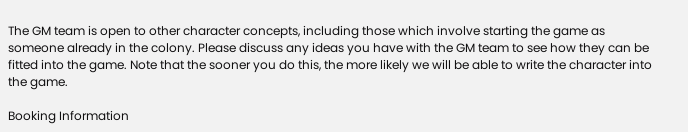The GM team is open to other character concepts, including those which involve starting the game as someone already in the colony. Please discuss any ideas you have with the GM team to see how they can be fitted into the game. Note that the sooner you do this, the more likely we will be able to write the character into the game.

Booking Information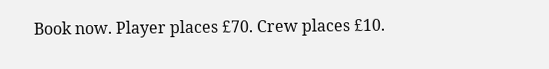Book now. Player places £70. Crew places £10.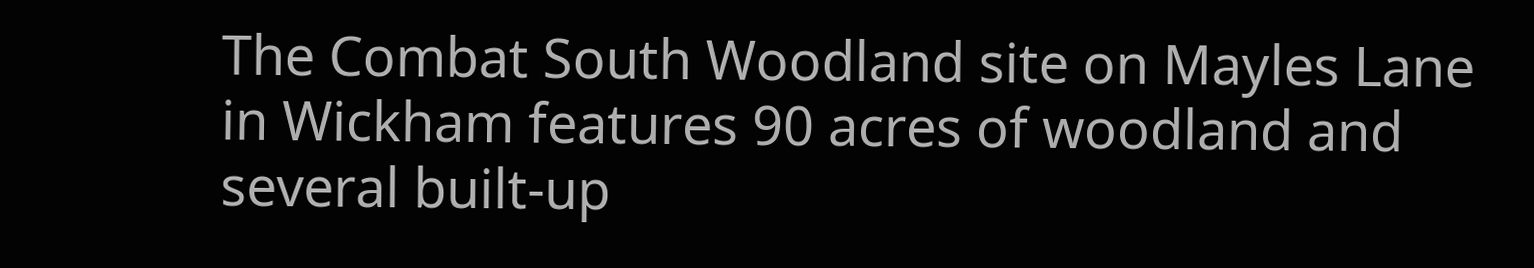The Combat South Woodland site on Mayles Lane in Wickham features 90 acres of woodland and several built-up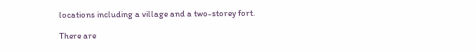locations including a village and a two-storey fort.

There are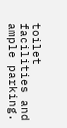toilet facilities and ample parking.